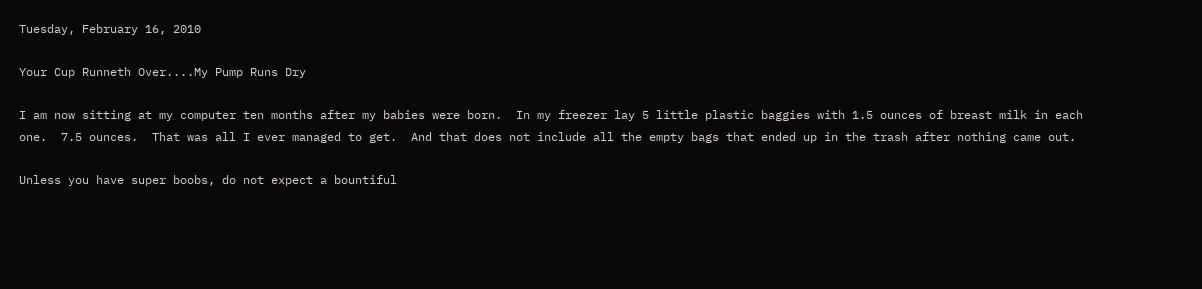Tuesday, February 16, 2010

Your Cup Runneth Over....My Pump Runs Dry

I am now sitting at my computer ten months after my babies were born.  In my freezer lay 5 little plastic baggies with 1.5 ounces of breast milk in each one.  7.5 ounces.  That was all I ever managed to get.  And that does not include all the empty bags that ended up in the trash after nothing came out.

Unless you have super boobs, do not expect a bountiful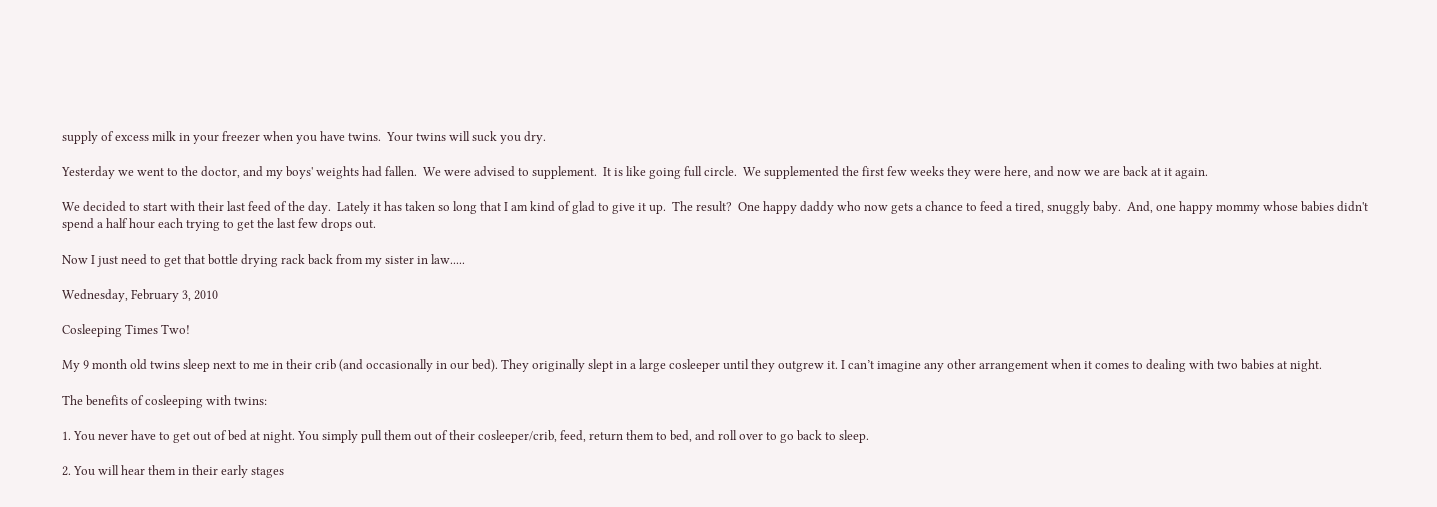supply of excess milk in your freezer when you have twins.  Your twins will suck you dry.

Yesterday we went to the doctor, and my boys' weights had fallen.  We were advised to supplement.  It is like going full circle.  We supplemented the first few weeks they were here, and now we are back at it again.

We decided to start with their last feed of the day.  Lately it has taken so long that I am kind of glad to give it up.  The result?  One happy daddy who now gets a chance to feed a tired, snuggly baby.  And, one happy mommy whose babies didn't spend a half hour each trying to get the last few drops out.

Now I just need to get that bottle drying rack back from my sister in law.....

Wednesday, February 3, 2010

Cosleeping Times Two!

My 9 month old twins sleep next to me in their crib (and occasionally in our bed). They originally slept in a large cosleeper until they outgrew it. I can’t imagine any other arrangement when it comes to dealing with two babies at night.

The benefits of cosleeping with twins:

1. You never have to get out of bed at night. You simply pull them out of their cosleeper/crib, feed, return them to bed, and roll over to go back to sleep.

2. You will hear them in their early stages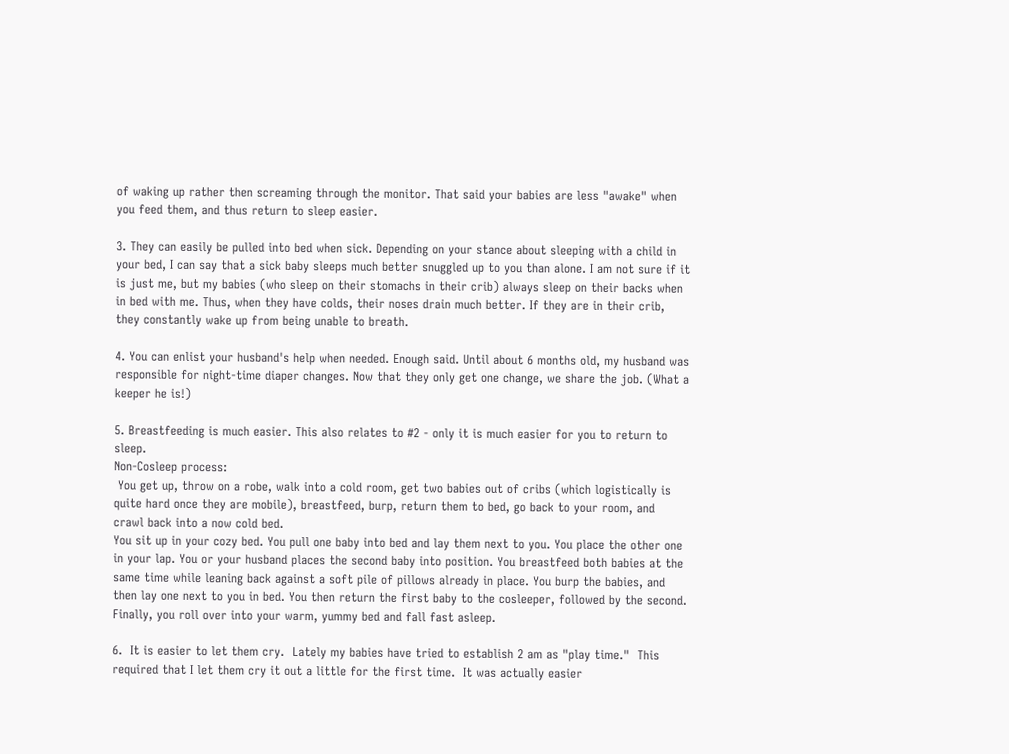of waking up rather then screaming through the monitor. That said your babies are less "awake" when you feed them, and thus return to sleep easier.

3. They can easily be pulled into bed when sick. Depending on your stance about sleeping with a child in your bed, I can say that a sick baby sleeps much better snuggled up to you than alone. I am not sure if it is just me, but my babies (who sleep on their stomachs in their crib) always sleep on their backs when in bed with me. Thus, when they have colds, their noses drain much better. If they are in their crib, they constantly wake up from being unable to breath.

4. You can enlist your husband's help when needed. Enough said. Until about 6 months old, my husband was responsible for night-time diaper changes. Now that they only get one change, we share the job. (What a keeper he is!)

5. Breastfeeding is much easier. This also relates to #2 - only it is much easier for you to return to sleep.
Non-Cosleep process:
 You get up, throw on a robe, walk into a cold room, get two babies out of cribs (which logistically is quite hard once they are mobile), breastfeed, burp, return them to bed, go back to your room, and crawl back into a now cold bed.
You sit up in your cozy bed. You pull one baby into bed and lay them next to you. You place the other one in your lap. You or your husband places the second baby into position. You breastfeed both babies at the same time while leaning back against a soft pile of pillows already in place. You burp the babies, and then lay one next to you in bed. You then return the first baby to the cosleeper, followed by the second. Finally, you roll over into your warm, yummy bed and fall fast asleep.

6.  It is easier to let them cry.  Lately my babies have tried to establish 2 am as "play time."  This required that I let them cry it out a little for the first time.  It was actually easier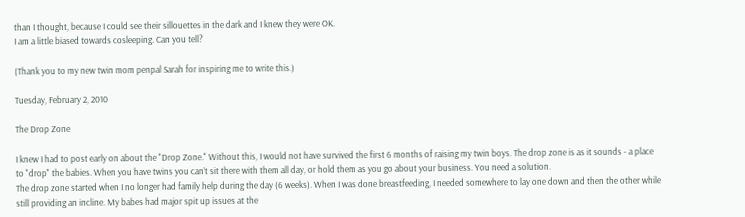than I thought, because I could see their sillouettes in the dark and I knew they were OK.
I am a little biased towards cosleeping. Can you tell?

(Thank you to my new twin mom penpal Sarah for inspiring me to write this.)

Tuesday, February 2, 2010

The Drop Zone

I knew I had to post early on about the "Drop Zone." Without this, I would not have survived the first 6 months of raising my twin boys. The drop zone is as it sounds - a place to "drop" the babies. When you have twins you can’t sit there with them all day, or hold them as you go about your business. You need a solution.
The drop zone started when I no longer had family help during the day (6 weeks). When I was done breastfeeding, I needed somewhere to lay one down and then the other while still providing an incline. My babes had major spit up issues at the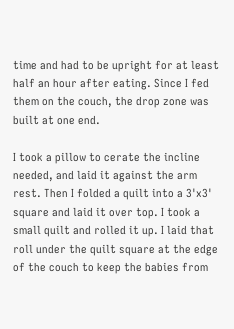time and had to be upright for at least half an hour after eating. Since I fed them on the couch, the drop zone was built at one end.

I took a pillow to cerate the incline needed, and laid it against the arm rest. Then I folded a quilt into a 3'x3' square and laid it over top. I took a small quilt and rolled it up. I laid that roll under the quilt square at the edge of the couch to keep the babies from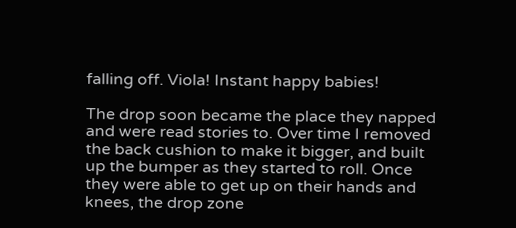falling off. Viola! Instant happy babies!

The drop soon became the place they napped and were read stories to. Over time I removed the back cushion to make it bigger, and built up the bumper as they started to roll. Once they were able to get up on their hands and knees, the drop zone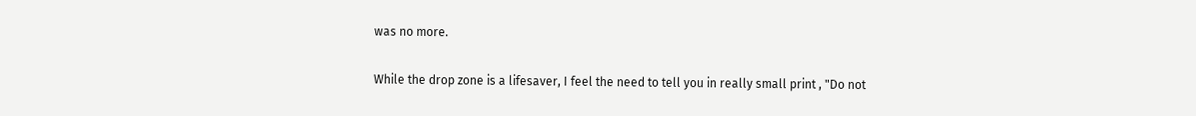was no more.

While the drop zone is a lifesaver, I feel the need to tell you in really small print , "Do not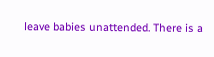leave babies unattended. There is a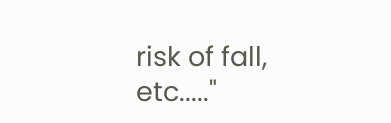risk of fall, etc....."